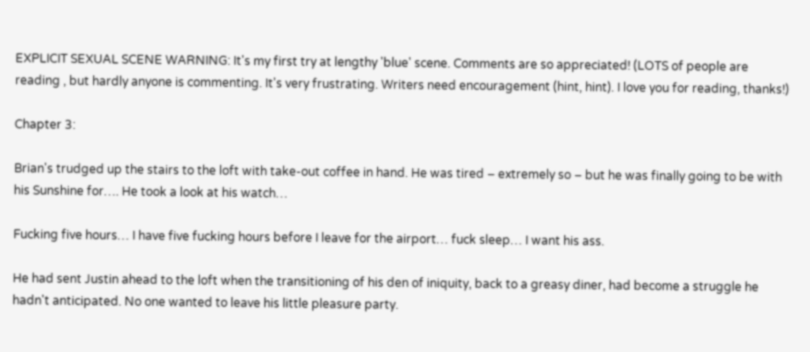EXPLICIT SEXUAL SCENE WARNING: It's my first try at lengthy 'blue' scene. Comments are so appreciated! (LOTS of people are reading , but hardly anyone is commenting. It's very frustrating. Writers need encouragement (hint, hint). I love you for reading, thanks!)

Chapter 3:

Brian's trudged up the stairs to the loft with take-out coffee in hand. He was tired – extremely so – but he was finally going to be with his Sunshine for…. He took a look at his watch…

Fucking five hours… I have five fucking hours before I leave for the airport… fuck sleep… I want his ass.

He had sent Justin ahead to the loft when the transitioning of his den of iniquity, back to a greasy diner, had become a struggle he hadn't anticipated. No one wanted to leave his little pleasure party.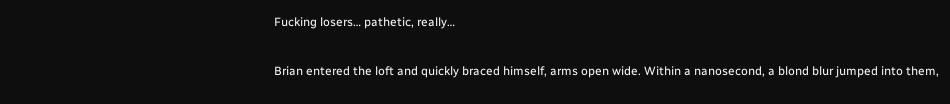Fucking losers… pathetic, really…

Brian entered the loft and quickly braced himself, arms open wide. Within a nanosecond, a blond blur jumped into them,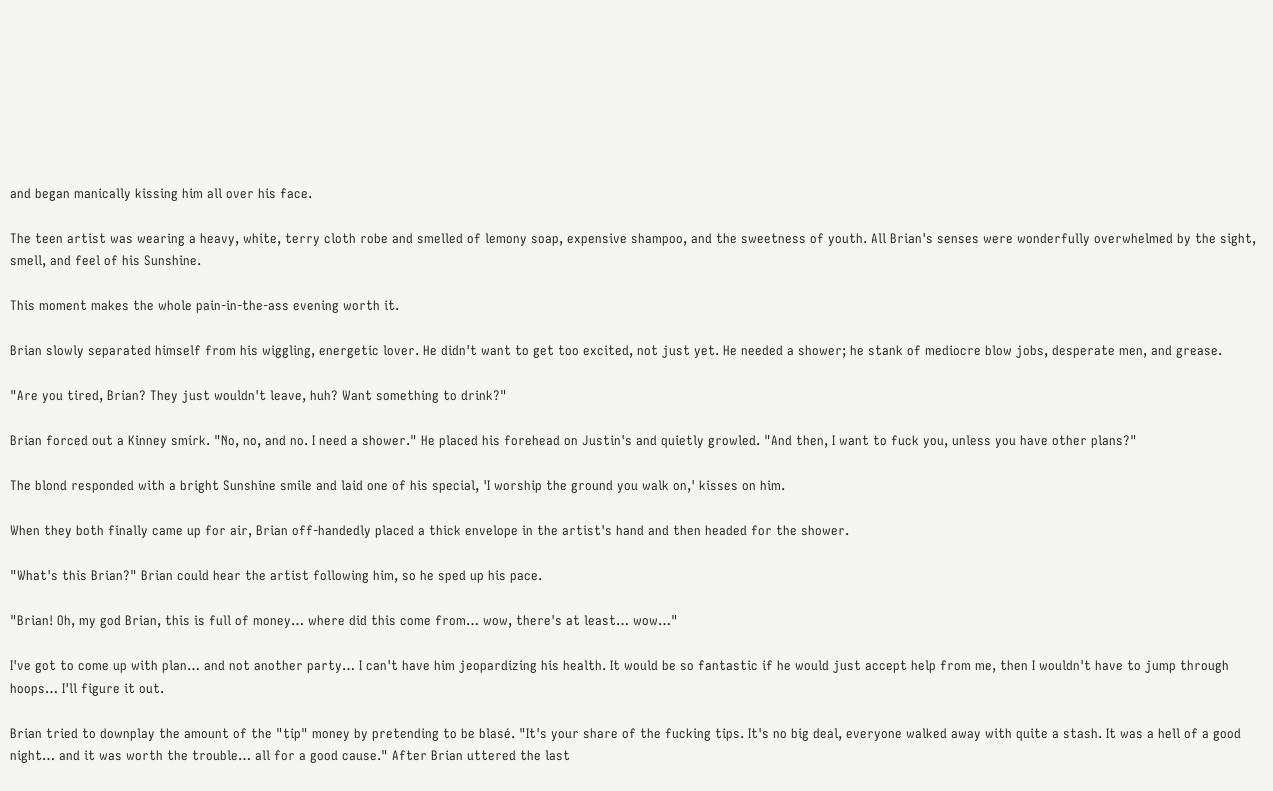and began manically kissing him all over his face.

The teen artist was wearing a heavy, white, terry cloth robe and smelled of lemony soap, expensive shampoo, and the sweetness of youth. All Brian's senses were wonderfully overwhelmed by the sight, smell, and feel of his Sunshine.

This moment makes the whole pain-in-the-ass evening worth it.

Brian slowly separated himself from his wiggling, energetic lover. He didn't want to get too excited, not just yet. He needed a shower; he stank of mediocre blow jobs, desperate men, and grease.

"Are you tired, Brian? They just wouldn't leave, huh? Want something to drink?"

Brian forced out a Kinney smirk. "No, no, and no. I need a shower." He placed his forehead on Justin's and quietly growled. "And then, I want to fuck you, unless you have other plans?"

The blond responded with a bright Sunshine smile and laid one of his special, 'I worship the ground you walk on,' kisses on him.

When they both finally came up for air, Brian off-handedly placed a thick envelope in the artist's hand and then headed for the shower.

"What's this Brian?" Brian could hear the artist following him, so he sped up his pace.

"Brian! Oh, my god Brian, this is full of money… where did this come from… wow, there's at least… wow…"

I've got to come up with plan… and not another party… I can't have him jeopardizing his health. It would be so fantastic if he would just accept help from me, then I wouldn't have to jump through hoops… I'll figure it out.

Brian tried to downplay the amount of the "tip" money by pretending to be blasé. "It's your share of the fucking tips. It's no big deal, everyone walked away with quite a stash. It was a hell of a good night… and it was worth the trouble… all for a good cause." After Brian uttered the last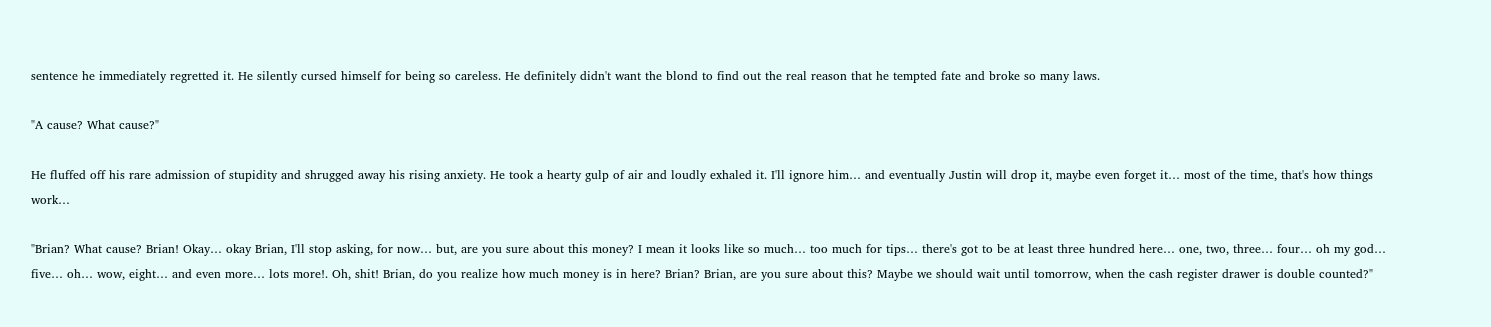sentence he immediately regretted it. He silently cursed himself for being so careless. He definitely didn't want the blond to find out the real reason that he tempted fate and broke so many laws.

"A cause? What cause?"

He fluffed off his rare admission of stupidity and shrugged away his rising anxiety. He took a hearty gulp of air and loudly exhaled it. I'll ignore him… and eventually Justin will drop it, maybe even forget it… most of the time, that's how things work…

"Brian? What cause? Brian! Okay… okay Brian, I'll stop asking, for now… but, are you sure about this money? I mean it looks like so much… too much for tips… there's got to be at least three hundred here… one, two, three… four… oh my god… five… oh… wow, eight… and even more… lots more!. Oh, shit! Brian, do you realize how much money is in here? Brian? Brian, are you sure about this? Maybe we should wait until tomorrow, when the cash register drawer is double counted?"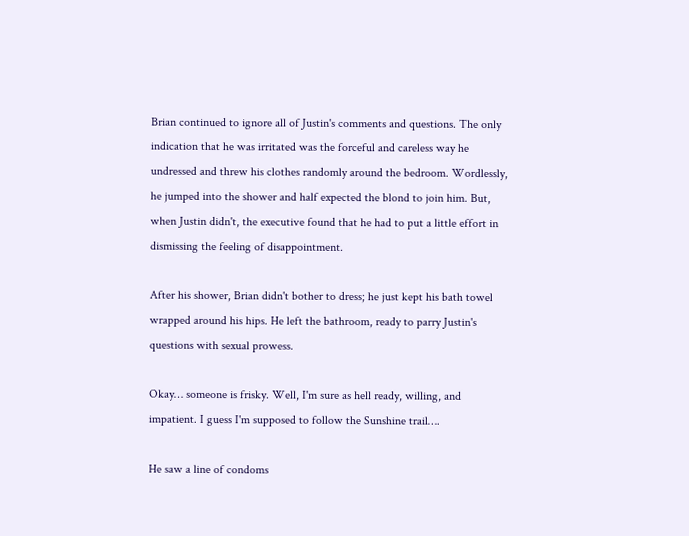Brian continued to ignore all of Justin's comments and questions. The only indication that he was irritated was the forceful and careless way he undressed and threw his clothes randomly around the bedroom. Wordlessly, he jumped into the shower and half expected the blond to join him. But, when Justin didn't, the executive found that he had to put a little effort in dismissing the feeling of disappointment.

After his shower, Brian didn't bother to dress; he just kept his bath towel wrapped around his hips. He left the bathroom, ready to parry Justin's questions with sexual prowess.

Okay… someone is frisky. Well, I'm sure as hell ready, willing, and impatient. I guess I'm supposed to follow the Sunshine trail….

He saw a line of condoms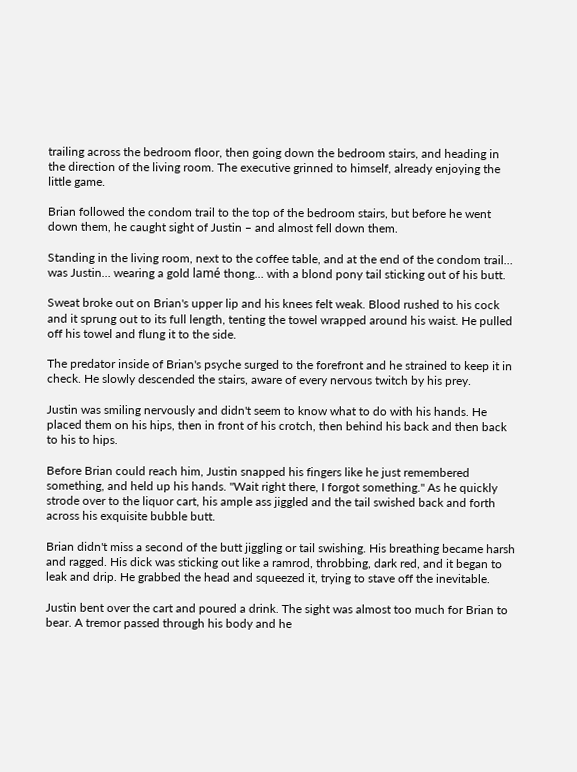trailing across the bedroom floor, then going down the bedroom stairs, and heading in the direction of the living room. The executive grinned to himself, already enjoying the little game.

Brian followed the condom trail to the top of the bedroom stairs, but before he went down them, he caught sight of Justin – and almost fell down them.

Standing in the living room, next to the coffee table, and at the end of the condom trail… was Justin… wearing a gold lamé thong… with a blond pony tail sticking out of his butt.

Sweat broke out on Brian's upper lip and his knees felt weak. Blood rushed to his cock and it sprung out to its full length, tenting the towel wrapped around his waist. He pulled off his towel and flung it to the side.

The predator inside of Brian's psyche surged to the forefront and he strained to keep it in check. He slowly descended the stairs, aware of every nervous twitch by his prey.

Justin was smiling nervously and didn't seem to know what to do with his hands. He placed them on his hips, then in front of his crotch, then behind his back and then back to his to hips.

Before Brian could reach him, Justin snapped his fingers like he just remembered something, and held up his hands. "Wait right there, I forgot something." As he quickly strode over to the liquor cart, his ample ass jiggled and the tail swished back and forth across his exquisite bubble butt.

Brian didn't miss a second of the butt jiggling or tail swishing. His breathing became harsh and ragged. His dick was sticking out like a ramrod, throbbing, dark red, and it began to leak and drip. He grabbed the head and squeezed it, trying to stave off the inevitable.

Justin bent over the cart and poured a drink. The sight was almost too much for Brian to bear. A tremor passed through his body and he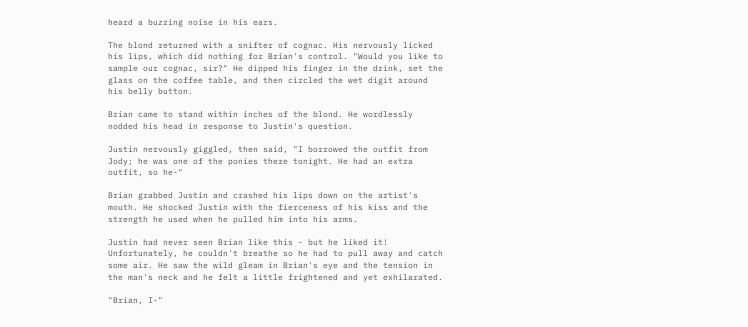heard a buzzing noise in his ears.

The blond returned with a snifter of cognac. His nervously licked his lips, which did nothing for Brian's control. "Would you like to sample our cognac, sir?" He dipped his finger in the drink, set the glass on the coffee table, and then circled the wet digit around his belly button.

Brian came to stand within inches of the blond. He wordlessly nodded his head in response to Justin's question.

Justin nervously giggled, then said, "I borrowed the outfit from Jody; he was one of the ponies there tonight. He had an extra outfit, so he-"

Brian grabbed Justin and crashed his lips down on the artist's mouth. He shocked Justin with the fierceness of his kiss and the strength he used when he pulled him into his arms.

Justin had never seen Brian like this - but he liked it! Unfortunately, he couldn't breathe so he had to pull away and catch some air. He saw the wild gleam in Brian's eye and the tension in the man's neck and he felt a little frightened and yet exhilarated.

"Brian, I-"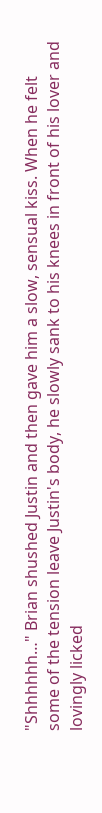"Shhhhhh…" Brian shushed Justin and then gave him a slow, sensual kiss. When he felt some of the tension leave Justin's body, he slowly sank to his knees in front of his lover and lovingly licked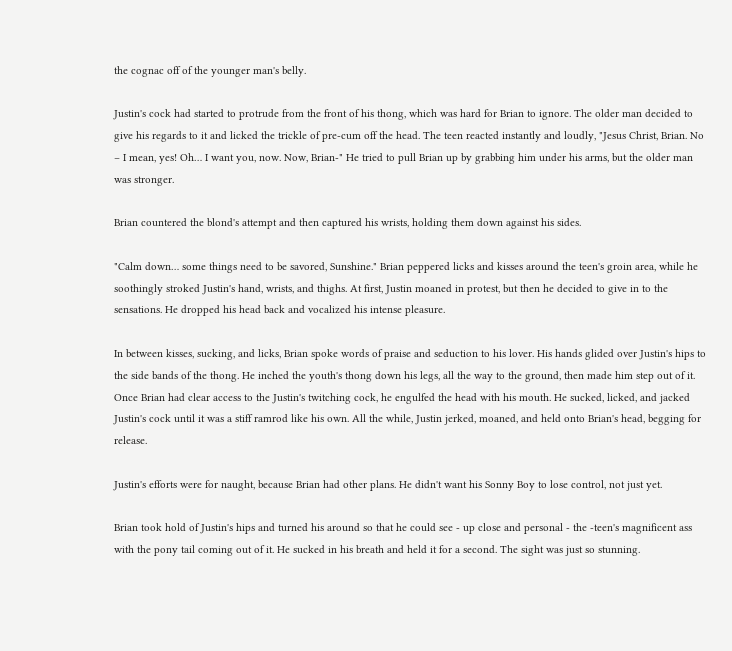the cognac off of the younger man's belly.

Justin's cock had started to protrude from the front of his thong, which was hard for Brian to ignore. The older man decided to give his regards to it and licked the trickle of pre-cum off the head. The teen reacted instantly and loudly, "Jesus Christ, Brian. No – I mean, yes! Oh… I want you, now. Now, Brian-" He tried to pull Brian up by grabbing him under his arms, but the older man was stronger.

Brian countered the blond's attempt and then captured his wrists, holding them down against his sides.

"Calm down… some things need to be savored, Sunshine." Brian peppered licks and kisses around the teen's groin area, while he soothingly stroked Justin's hand, wrists, and thighs. At first, Justin moaned in protest, but then he decided to give in to the sensations. He dropped his head back and vocalized his intense pleasure.

In between kisses, sucking, and licks, Brian spoke words of praise and seduction to his lover. His hands glided over Justin's hips to the side bands of the thong. He inched the youth's thong down his legs, all the way to the ground, then made him step out of it. Once Brian had clear access to the Justin's twitching cock, he engulfed the head with his mouth. He sucked, licked, and jacked Justin's cock until it was a stiff ramrod like his own. All the while, Justin jerked, moaned, and held onto Brian's head, begging for release.

Justin's efforts were for naught, because Brian had other plans. He didn't want his Sonny Boy to lose control, not just yet.

Brian took hold of Justin's hips and turned his around so that he could see - up close and personal - the -teen's magnificent ass with the pony tail coming out of it. He sucked in his breath and held it for a second. The sight was just so stunning.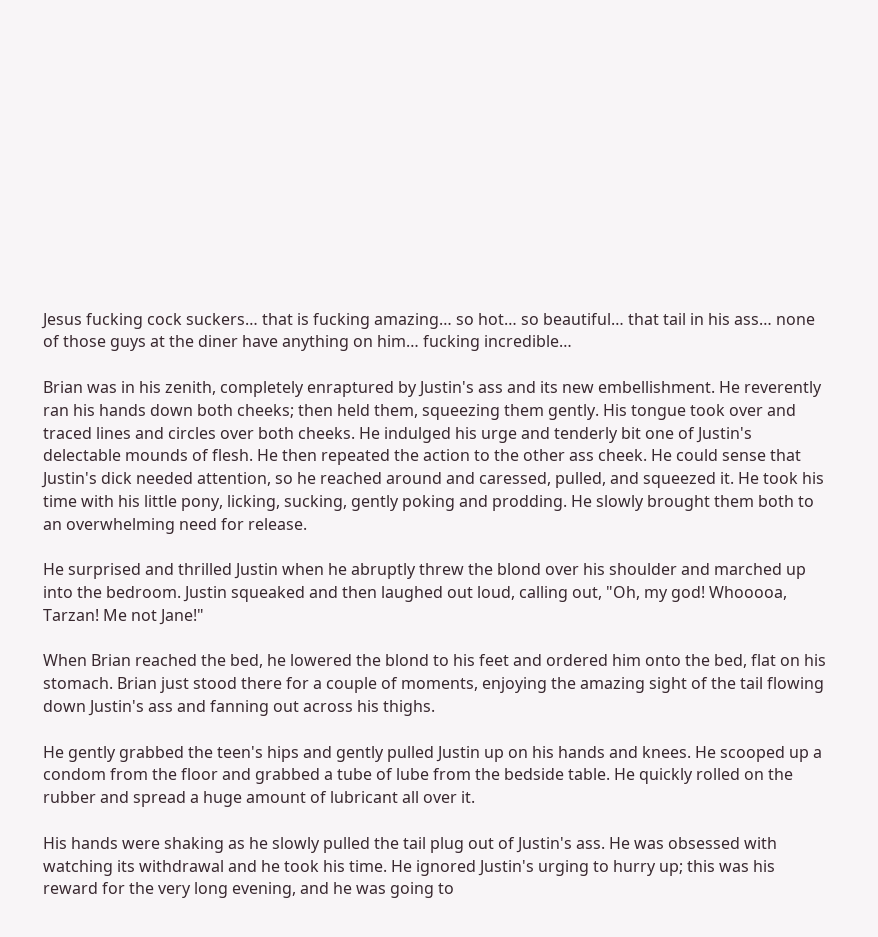Jesus fucking cock suckers… that is fucking amazing… so hot… so beautiful… that tail in his ass… none of those guys at the diner have anything on him… fucking incredible…

Brian was in his zenith, completely enraptured by Justin's ass and its new embellishment. He reverently ran his hands down both cheeks; then held them, squeezing them gently. His tongue took over and traced lines and circles over both cheeks. He indulged his urge and tenderly bit one of Justin's delectable mounds of flesh. He then repeated the action to the other ass cheek. He could sense that Justin's dick needed attention, so he reached around and caressed, pulled, and squeezed it. He took his time with his little pony, licking, sucking, gently poking and prodding. He slowly brought them both to an overwhelming need for release.

He surprised and thrilled Justin when he abruptly threw the blond over his shoulder and marched up into the bedroom. Justin squeaked and then laughed out loud, calling out, "Oh, my god! Whooooa, Tarzan! Me not Jane!"

When Brian reached the bed, he lowered the blond to his feet and ordered him onto the bed, flat on his stomach. Brian just stood there for a couple of moments, enjoying the amazing sight of the tail flowing down Justin's ass and fanning out across his thighs.

He gently grabbed the teen's hips and gently pulled Justin up on his hands and knees. He scooped up a condom from the floor and grabbed a tube of lube from the bedside table. He quickly rolled on the rubber and spread a huge amount of lubricant all over it.

His hands were shaking as he slowly pulled the tail plug out of Justin's ass. He was obsessed with watching its withdrawal and he took his time. He ignored Justin's urging to hurry up; this was his reward for the very long evening, and he was going to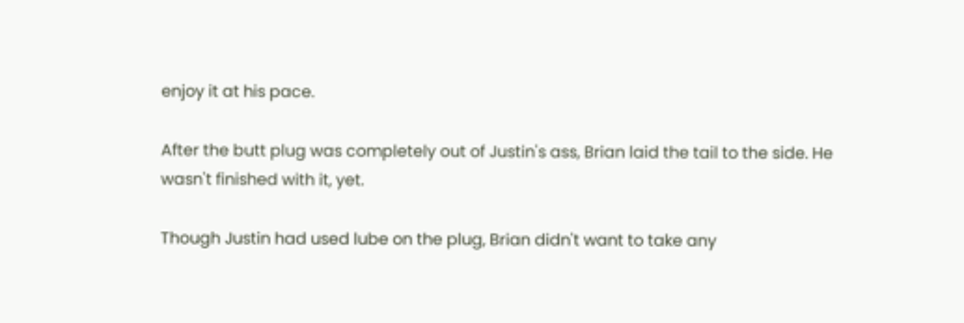enjoy it at his pace.

After the butt plug was completely out of Justin's ass, Brian laid the tail to the side. He wasn't finished with it, yet.

Though Justin had used lube on the plug, Brian didn't want to take any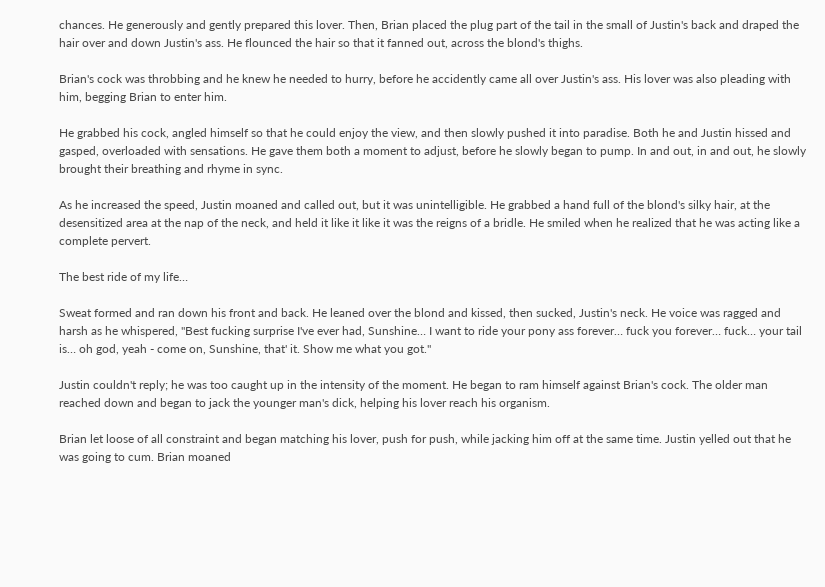chances. He generously and gently prepared this lover. Then, Brian placed the plug part of the tail in the small of Justin's back and draped the hair over and down Justin's ass. He flounced the hair so that it fanned out, across the blond's thighs.

Brian's cock was throbbing and he knew he needed to hurry, before he accidently came all over Justin's ass. His lover was also pleading with him, begging Brian to enter him.

He grabbed his cock, angled himself so that he could enjoy the view, and then slowly pushed it into paradise. Both he and Justin hissed and gasped, overloaded with sensations. He gave them both a moment to adjust, before he slowly began to pump. In and out, in and out, he slowly brought their breathing and rhyme in sync.

As he increased the speed, Justin moaned and called out, but it was unintelligible. He grabbed a hand full of the blond's silky hair, at the desensitized area at the nap of the neck, and held it like it like it was the reigns of a bridle. He smiled when he realized that he was acting like a complete pervert.

The best ride of my life…

Sweat formed and ran down his front and back. He leaned over the blond and kissed, then sucked, Justin's neck. He voice was ragged and harsh as he whispered, "Best fucking surprise I've ever had, Sunshine… I want to ride your pony ass forever… fuck you forever… fuck… your tail is… oh god, yeah - come on, Sunshine, that' it. Show me what you got."

Justin couldn't reply; he was too caught up in the intensity of the moment. He began to ram himself against Brian's cock. The older man reached down and began to jack the younger man's dick, helping his lover reach his organism.

Brian let loose of all constraint and began matching his lover, push for push, while jacking him off at the same time. Justin yelled out that he was going to cum. Brian moaned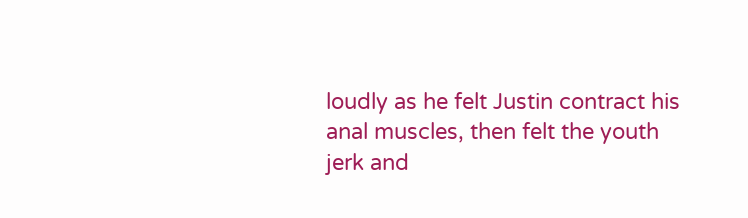loudly as he felt Justin contract his anal muscles, then felt the youth jerk and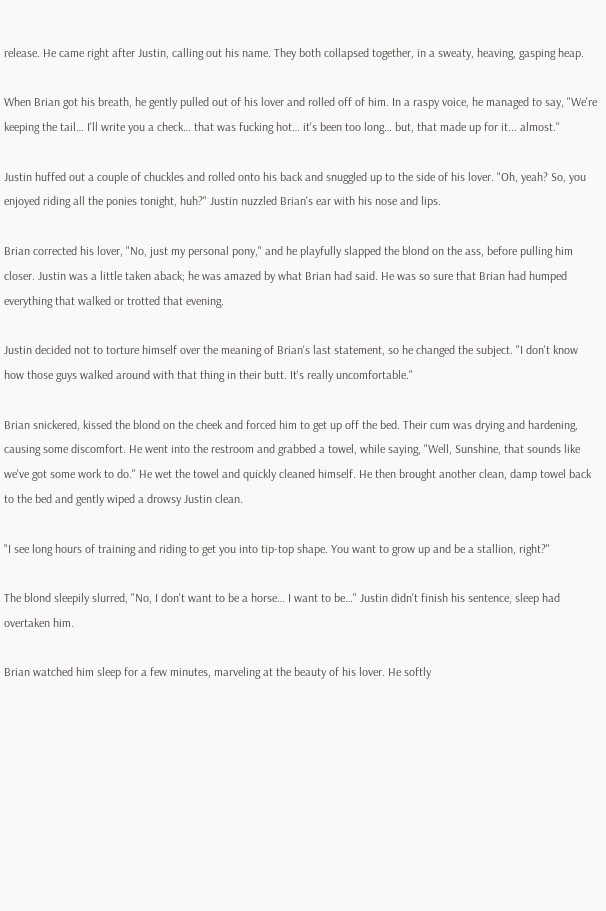release. He came right after Justin, calling out his name. They both collapsed together, in a sweaty, heaving, gasping heap.

When Brian got his breath, he gently pulled out of his lover and rolled off of him. In a raspy voice, he managed to say, "We're keeping the tail… I'll write you a check… that was fucking hot… it's been too long… but, that made up for it... almost."

Justin huffed out a couple of chuckles and rolled onto his back and snuggled up to the side of his lover. "Oh, yeah? So, you enjoyed riding all the ponies tonight, huh?" Justin nuzzled Brian's ear with his nose and lips.

Brian corrected his lover, "No, just my personal pony," and he playfully slapped the blond on the ass, before pulling him closer. Justin was a little taken aback; he was amazed by what Brian had said. He was so sure that Brian had humped everything that walked or trotted that evening.

Justin decided not to torture himself over the meaning of Brian's last statement, so he changed the subject. "I don't know how those guys walked around with that thing in their butt. It's really uncomfortable."

Brian snickered, kissed the blond on the cheek and forced him to get up off the bed. Their cum was drying and hardening, causing some discomfort. He went into the restroom and grabbed a towel, while saying, "Well, Sunshine, that sounds like we've got some work to do." He wet the towel and quickly cleaned himself. He then brought another clean, damp towel back to the bed and gently wiped a drowsy Justin clean.

"I see long hours of training and riding to get you into tip-top shape. You want to grow up and be a stallion, right?"

The blond sleepily slurred, "No, I don't want to be a horse… I want to be…" Justin didn't finish his sentence, sleep had overtaken him.

Brian watched him sleep for a few minutes, marveling at the beauty of his lover. He softly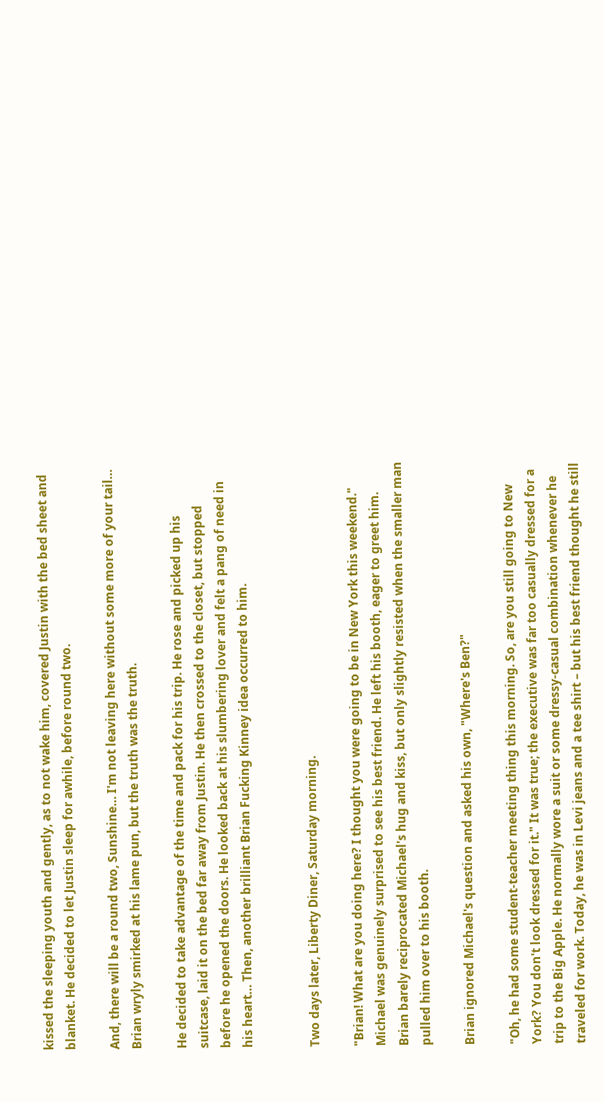kissed the sleeping youth and gently, as to not wake him, covered Justin with the bed sheet and blanket. He decided to let Justin sleep for awhile, before round two.

And, there will be a round two, Sunshine… I'm not leaving here without some more of your tail… Brian wryly smirked at his lame pun, but the truth was the truth.

He decided to take advantage of the time and pack for his trip. He rose and picked up his suitcase, laid it on the bed far away from Justin. He then crossed to the closet, but stopped before he opened the doors. He looked back at his slumbering lover and felt a pang of need in his heart… Then, another brilliant Brian Fucking Kinney idea occurred to him.


Two days later, Liberty Diner, Saturday morning.

"Brian! What are you doing here? I thought you were going to be in New York this weekend." Michael was genuinely surprised to see his best friend. He left his booth, eager to greet him. Brian barely reciprocated Michael's hug and kiss, but only slightly resisted when the smaller man pulled him over to his booth.

Brian ignored Michael's question and asked his own, "Where's Ben?"

"Oh, he had some student-teacher meeting thing this morning. So, are you still going to New York? You don't look dressed for it." It was true; the executive was far too casually dressed for a trip to the Big Apple. He normally wore a suit or some dressy-casual combination whenever he traveled for work. Today, he was in Levi jeans and a tee shirt – but his best friend thought he still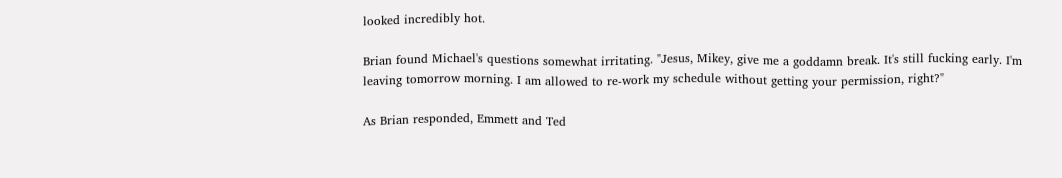looked incredibly hot.

Brian found Michael's questions somewhat irritating. "Jesus, Mikey, give me a goddamn break. It's still fucking early. I'm leaving tomorrow morning. I am allowed to re-work my schedule without getting your permission, right?"

As Brian responded, Emmett and Ted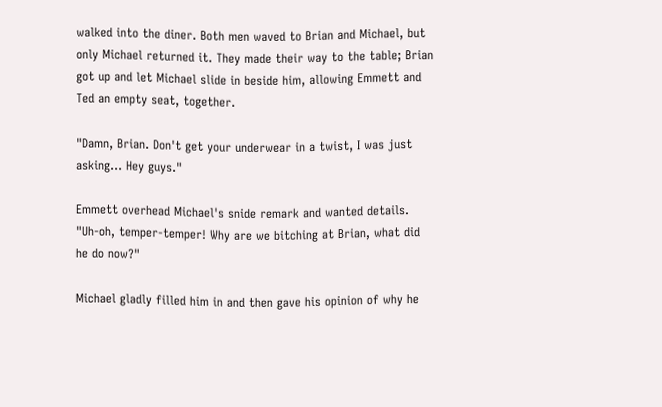walked into the diner. Both men waved to Brian and Michael, but only Michael returned it. They made their way to the table; Brian got up and let Michael slide in beside him, allowing Emmett and Ted an empty seat, together.

"Damn, Brian. Don't get your underwear in a twist, I was just asking… Hey guys."

Emmett overhead Michael's snide remark and wanted details. "Uh-oh, temper-temper! Why are we bitching at Brian, what did he do now?"

Michael gladly filled him in and then gave his opinion of why he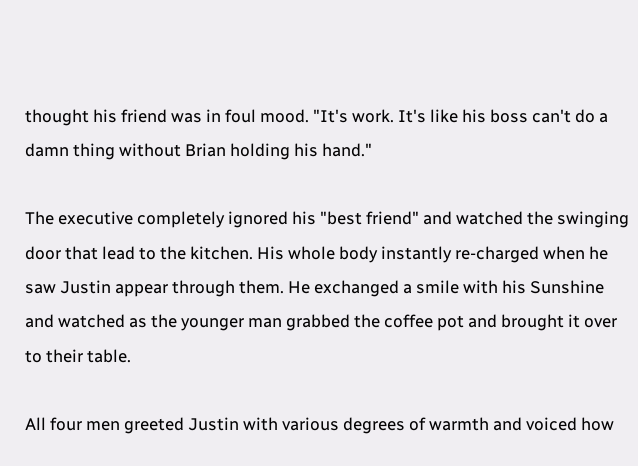thought his friend was in foul mood. "It's work. It's like his boss can't do a damn thing without Brian holding his hand."

The executive completely ignored his "best friend" and watched the swinging door that lead to the kitchen. His whole body instantly re-charged when he saw Justin appear through them. He exchanged a smile with his Sunshine and watched as the younger man grabbed the coffee pot and brought it over to their table.

All four men greeted Justin with various degrees of warmth and voiced how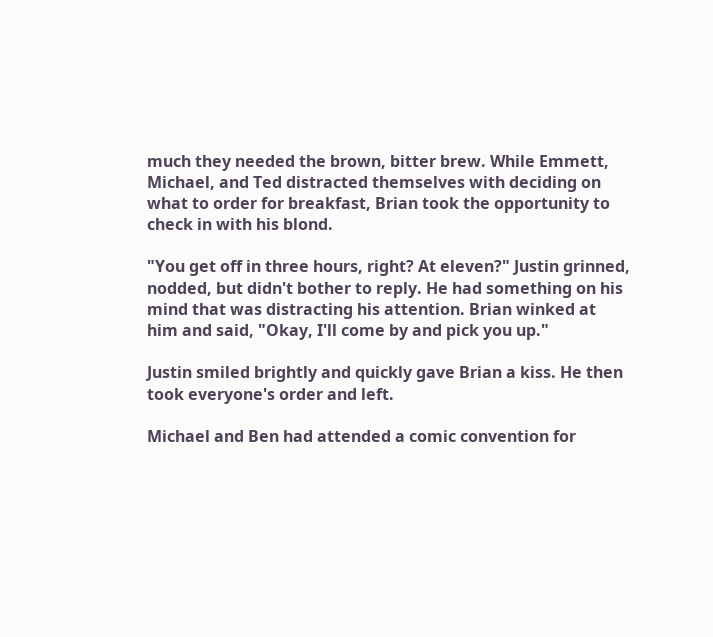much they needed the brown, bitter brew. While Emmett, Michael, and Ted distracted themselves with deciding on what to order for breakfast, Brian took the opportunity to check in with his blond.

"You get off in three hours, right? At eleven?" Justin grinned, nodded, but didn't bother to reply. He had something on his mind that was distracting his attention. Brian winked at him and said, "Okay, I'll come by and pick you up."

Justin smiled brightly and quickly gave Brian a kiss. He then took everyone's order and left.

Michael and Ben had attended a comic convention for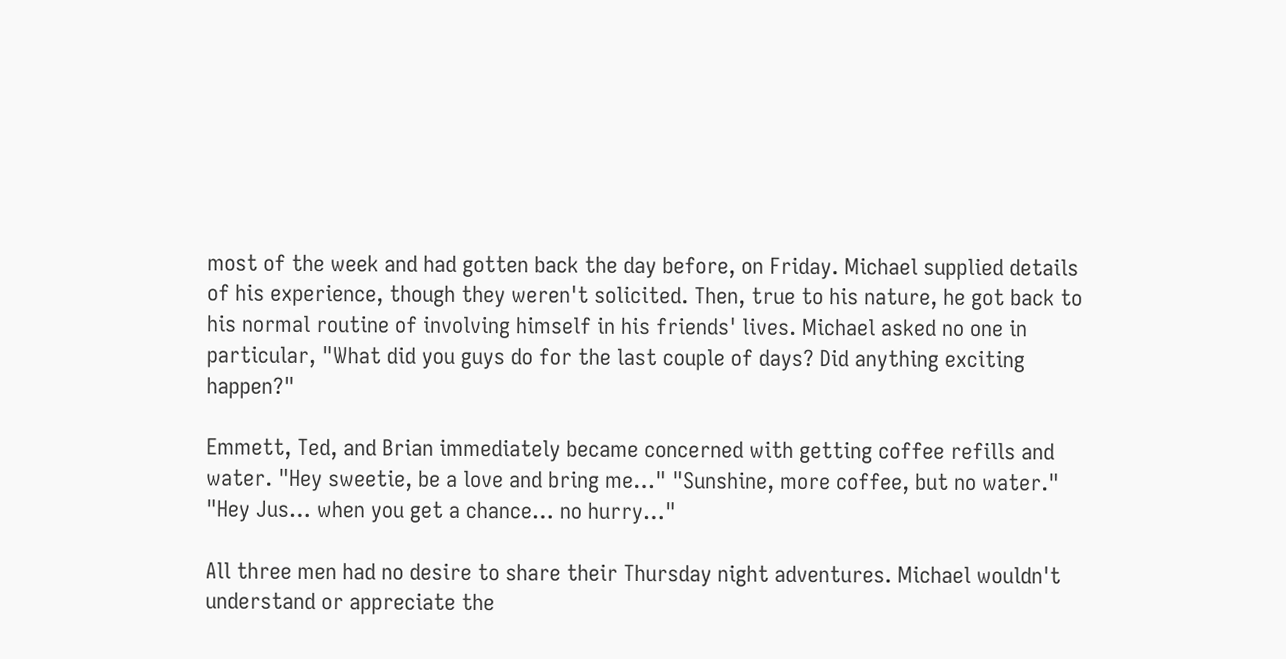most of the week and had gotten back the day before, on Friday. Michael supplied details of his experience, though they weren't solicited. Then, true to his nature, he got back to his normal routine of involving himself in his friends' lives. Michael asked no one in particular, "What did you guys do for the last couple of days? Did anything exciting happen?"

Emmett, Ted, and Brian immediately became concerned with getting coffee refills and water. "Hey sweetie, be a love and bring me…" "Sunshine, more coffee, but no water." "Hey Jus… when you get a chance… no hurry…"

All three men had no desire to share their Thursday night adventures. Michael wouldn't understand or appreciate the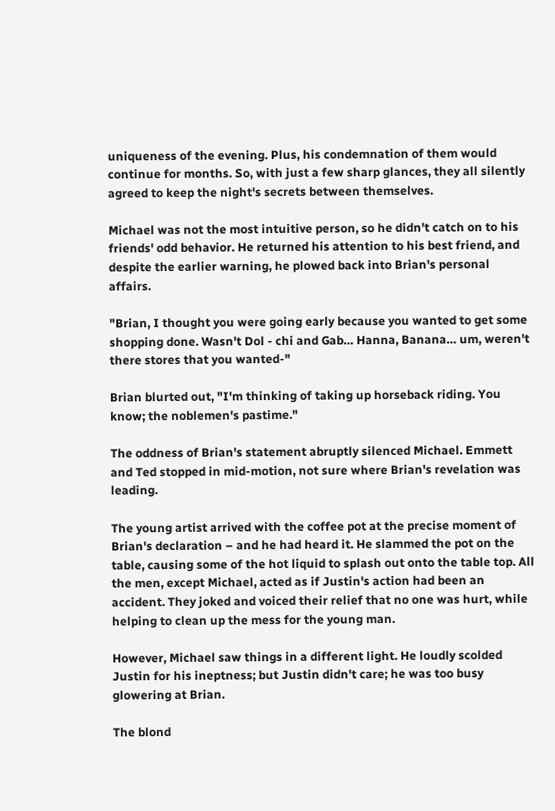uniqueness of the evening. Plus, his condemnation of them would continue for months. So, with just a few sharp glances, they all silently agreed to keep the night's secrets between themselves.

Michael was not the most intuitive person, so he didn't catch on to his friends' odd behavior. He returned his attention to his best friend, and despite the earlier warning, he plowed back into Brian's personal affairs.

"Brian, I thought you were going early because you wanted to get some shopping done. Wasn't Dol - chi and Gab… Hanna, Banana… um, weren't there stores that you wanted-"

Brian blurted out, "I'm thinking of taking up horseback riding. You know; the noblemen's pastime."

The oddness of Brian's statement abruptly silenced Michael. Emmett and Ted stopped in mid-motion, not sure where Brian's revelation was leading.

The young artist arrived with the coffee pot at the precise moment of Brian's declaration – and he had heard it. He slammed the pot on the table, causing some of the hot liquid to splash out onto the table top. All the men, except Michael, acted as if Justin's action had been an accident. They joked and voiced their relief that no one was hurt, while helping to clean up the mess for the young man.

However, Michael saw things in a different light. He loudly scolded Justin for his ineptness; but Justin didn't care; he was too busy glowering at Brian.

The blond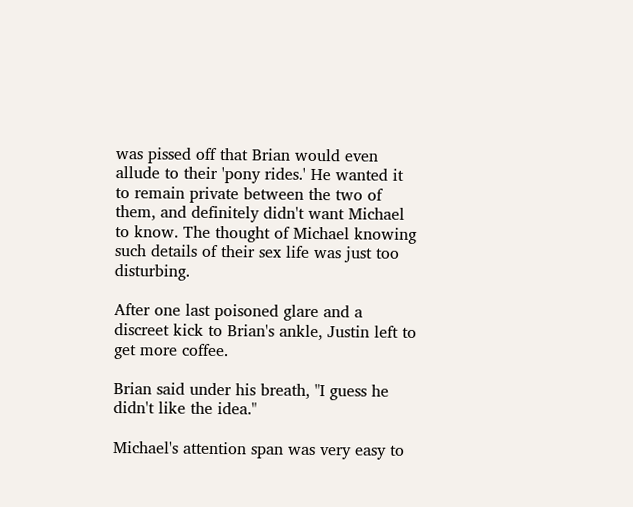was pissed off that Brian would even allude to their 'pony rides.' He wanted it to remain private between the two of them, and definitely didn't want Michael to know. The thought of Michael knowing such details of their sex life was just too disturbing.

After one last poisoned glare and a discreet kick to Brian's ankle, Justin left to get more coffee.

Brian said under his breath, "I guess he didn't like the idea."

Michael's attention span was very easy to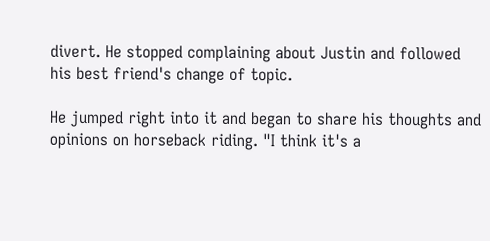divert. He stopped complaining about Justin and followed his best friend's change of topic.

He jumped right into it and began to share his thoughts and opinions on horseback riding. "I think it's a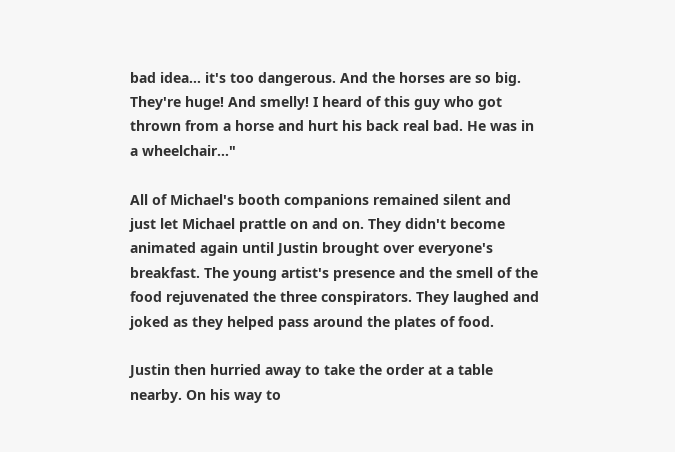bad idea… it's too dangerous. And the horses are so big. They're huge! And smelly! I heard of this guy who got thrown from a horse and hurt his back real bad. He was in a wheelchair…"

All of Michael's booth companions remained silent and just let Michael prattle on and on. They didn't become animated again until Justin brought over everyone's breakfast. The young artist's presence and the smell of the food rejuvenated the three conspirators. They laughed and joked as they helped pass around the plates of food.

Justin then hurried away to take the order at a table nearby. On his way to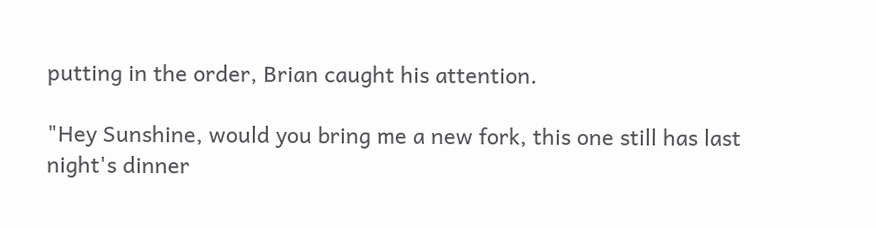putting in the order, Brian caught his attention.

"Hey Sunshine, would you bring me a new fork, this one still has last night's dinner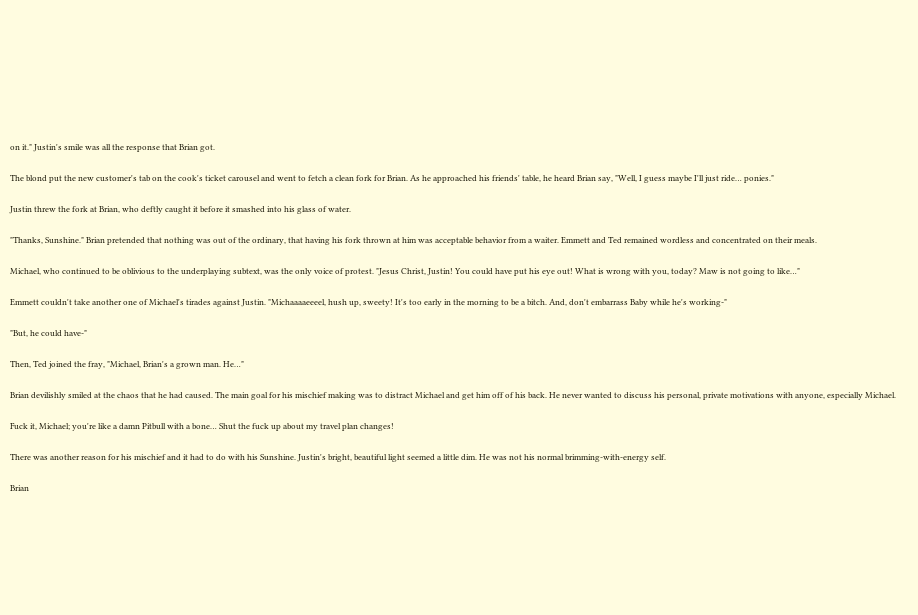on it." Justin's smile was all the response that Brian got.

The blond put the new customer's tab on the cook's ticket carousel and went to fetch a clean fork for Brian. As he approached his friends' table, he heard Brian say, "Well, I guess maybe I'll just ride… ponies."

Justin threw the fork at Brian, who deftly caught it before it smashed into his glass of water.

"Thanks, Sunshine." Brian pretended that nothing was out of the ordinary, that having his fork thrown at him was acceptable behavior from a waiter. Emmett and Ted remained wordless and concentrated on their meals.

Michael, who continued to be oblivious to the underplaying subtext, was the only voice of protest. "Jesus Christ, Justin! You could have put his eye out! What is wrong with you, today? Maw is not going to like…"

Emmett couldn't take another one of Michael's tirades against Justin. "Michaaaaeeeel, hush up, sweety! It's too early in the morning to be a bitch. And, don't embarrass Baby while he's working-"

"But, he could have-"

Then, Ted joined the fray, "Michael, Brian's a grown man. He…"

Brian devilishly smiled at the chaos that he had caused. The main goal for his mischief making was to distract Michael and get him off of his back. He never wanted to discuss his personal, private motivations with anyone, especially Michael.

Fuck it, Michael; you're like a damn Pitbull with a bone… Shut the fuck up about my travel plan changes!

There was another reason for his mischief and it had to do with his Sunshine. Justin's bright, beautiful light seemed a little dim. He was not his normal brimming-with-energy self.

Brian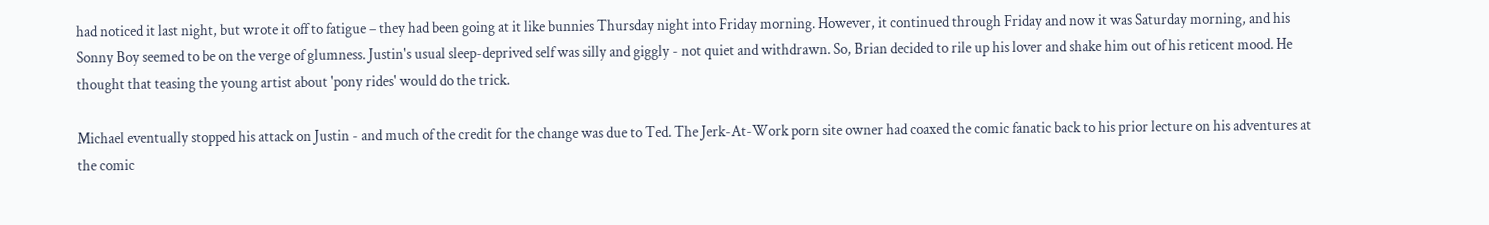had noticed it last night, but wrote it off to fatigue – they had been going at it like bunnies Thursday night into Friday morning. However, it continued through Friday and now it was Saturday morning, and his Sonny Boy seemed to be on the verge of glumness. Justin's usual sleep-deprived self was silly and giggly - not quiet and withdrawn. So, Brian decided to rile up his lover and shake him out of his reticent mood. He thought that teasing the young artist about 'pony rides' would do the trick.

Michael eventually stopped his attack on Justin - and much of the credit for the change was due to Ted. The Jerk-At-Work porn site owner had coaxed the comic fanatic back to his prior lecture on his adventures at the comic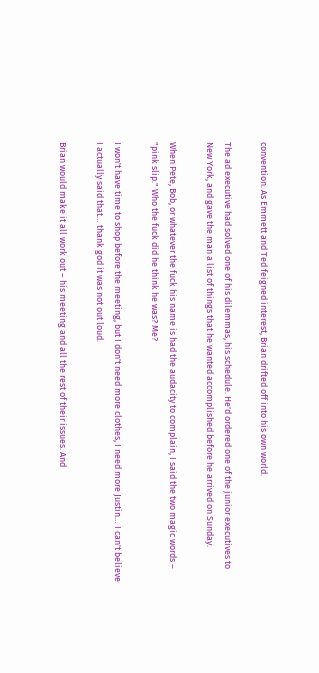convention. As Emmett and Ted feigned interest, Brian drifted off into his own world.

The ad executive had solved one of his dilemmas, his schedule. He'd ordered one of the junior executives to New York, and gave the man a list of things that he wanted accomplished before he arrived on Sunday.

When Pete, Bob, or whatever the fuck his name is had the audacity to complain, I said the two magic words – "pink slip." Who the fuck did he think he was? Me?

I won't have time to shop before the meeting, but I don't need more clothes, I need more Justin… I can't believe I actually said that… thank god it was not out loud.

Brian would make it all work out – his meeting and all the rest of their issues. And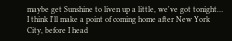maybe get Sunshine to liven up a little, we've got tonight… I think I'll make a point of coming home after New York City, before I head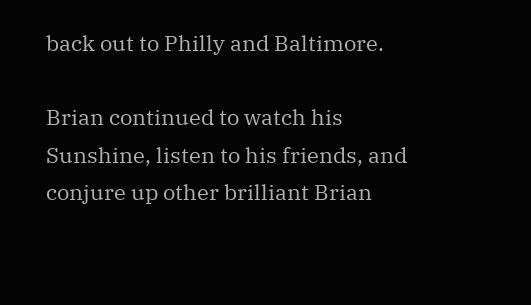back out to Philly and Baltimore.

Brian continued to watch his Sunshine, listen to his friends, and conjure up other brilliant Brian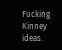Fucking Kinney ideas.